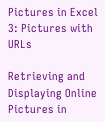Pictures in Excel 3: Pictures with URLs

Retrieving and Displaying Online Pictures in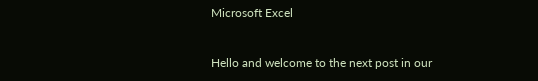Microsoft Excel


Hello and welcome to the next post in our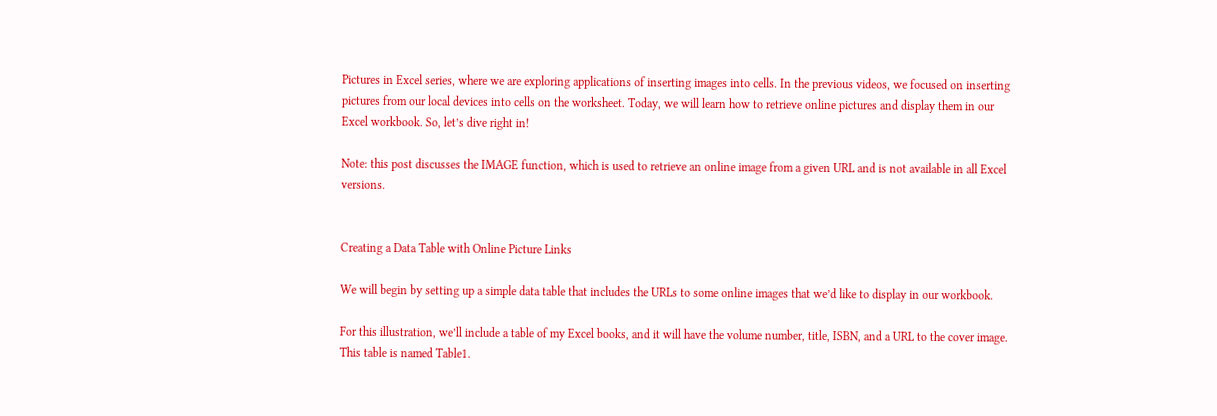Pictures in Excel series, where we are exploring applications of inserting images into cells. In the previous videos, we focused on inserting pictures from our local devices into cells on the worksheet. Today, we will learn how to retrieve online pictures and display them in our Excel workbook. So, let’s dive right in!

Note: this post discusses the IMAGE function, which is used to retrieve an online image from a given URL and is not available in all Excel versions.


Creating a Data Table with Online Picture Links

We will begin by setting up a simple data table that includes the URLs to some online images that we’d like to display in our workbook.

For this illustration, we’ll include a table of my Excel books, and it will have the volume number, title, ISBN, and a URL to the cover image. This table is named Table1.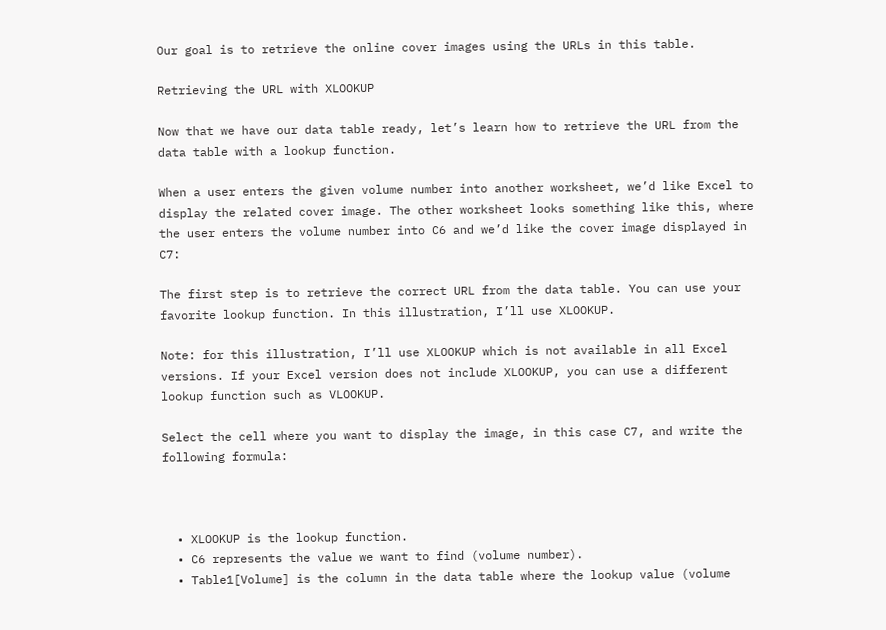Our goal is to retrieve the online cover images using the URLs in this table.

Retrieving the URL with XLOOKUP

Now that we have our data table ready, let’s learn how to retrieve the URL from the data table with a lookup function.

When a user enters the given volume number into another worksheet, we’d like Excel to display the related cover image. The other worksheet looks something like this, where the user enters the volume number into C6 and we’d like the cover image displayed in C7:

The first step is to retrieve the correct URL from the data table. You can use your favorite lookup function. In this illustration, I’ll use XLOOKUP.

Note: for this illustration, I’ll use XLOOKUP which is not available in all Excel versions. If your Excel version does not include XLOOKUP, you can use a different lookup function such as VLOOKUP.

Select the cell where you want to display the image, in this case C7, and write the following formula:



  • XLOOKUP is the lookup function.
  • C6 represents the value we want to find (volume number).
  • Table1[Volume] is the column in the data table where the lookup value (volume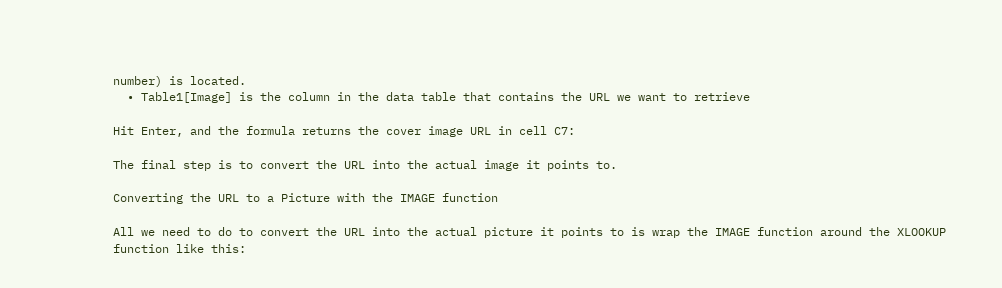number) is located.
  • Table1[Image] is the column in the data table that contains the URL we want to retrieve

Hit Enter, and the formula returns the cover image URL in cell C7:

The final step is to convert the URL into the actual image it points to.

Converting the URL to a Picture with the IMAGE function

All we need to do to convert the URL into the actual picture it points to is wrap the IMAGE function around the XLOOKUP function like this: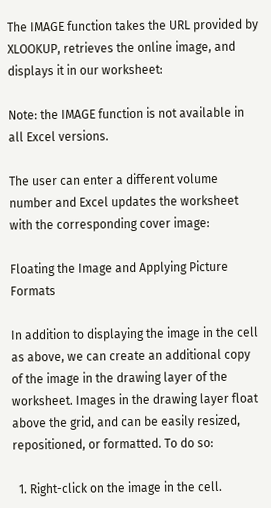The IMAGE function takes the URL provided by XLOOKUP, retrieves the online image, and displays it in our worksheet:

Note: the IMAGE function is not available in all Excel versions.

The user can enter a different volume number and Excel updates the worksheet with the corresponding cover image:

Floating the Image and Applying Picture Formats

In addition to displaying the image in the cell as above, we can create an additional copy of the image in the drawing layer of the worksheet. Images in the drawing layer float above the grid, and can be easily resized, repositioned, or formatted. To do so:

  1. Right-click on the image in the cell.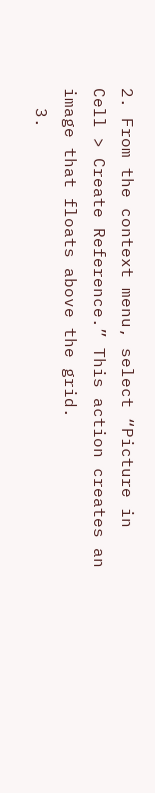2. From the context menu, select “Picture in Cell > Create Reference.” This action creates an image that floats above the grid.
  3.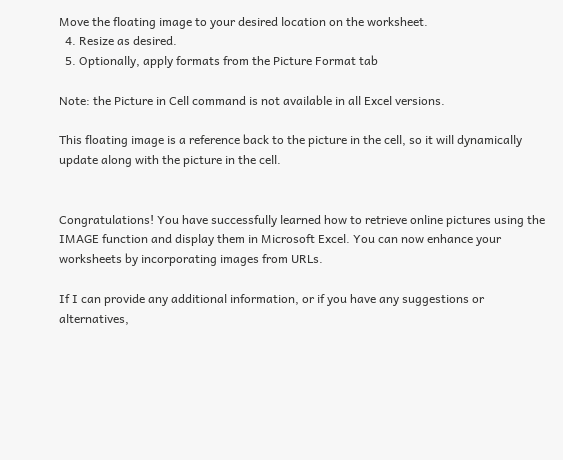Move the floating image to your desired location on the worksheet.
  4. Resize as desired.
  5. Optionally, apply formats from the Picture Format tab

Note: the Picture in Cell command is not available in all Excel versions.

This floating image is a reference back to the picture in the cell, so it will dynamically update along with the picture in the cell.


Congratulations! You have successfully learned how to retrieve online pictures using the IMAGE function and display them in Microsoft Excel. You can now enhance your worksheets by incorporating images from URLs.

If I can provide any additional information, or if you have any suggestions or alternatives,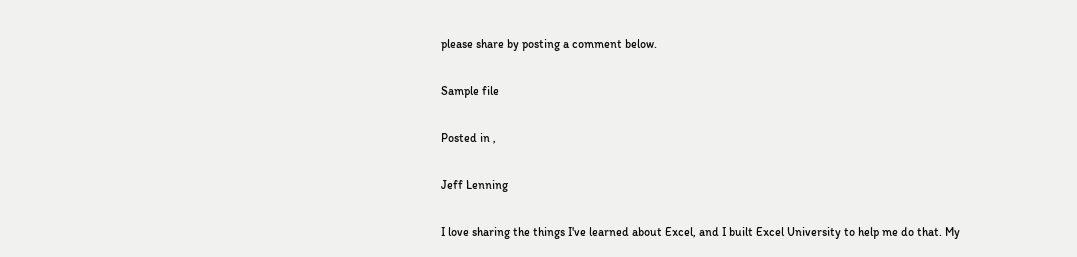please share by posting a comment below.

Sample file

Posted in ,

Jeff Lenning

I love sharing the things I've learned about Excel, and I built Excel University to help me do that. My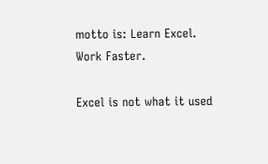motto is: Learn Excel. Work Faster.

Excel is not what it used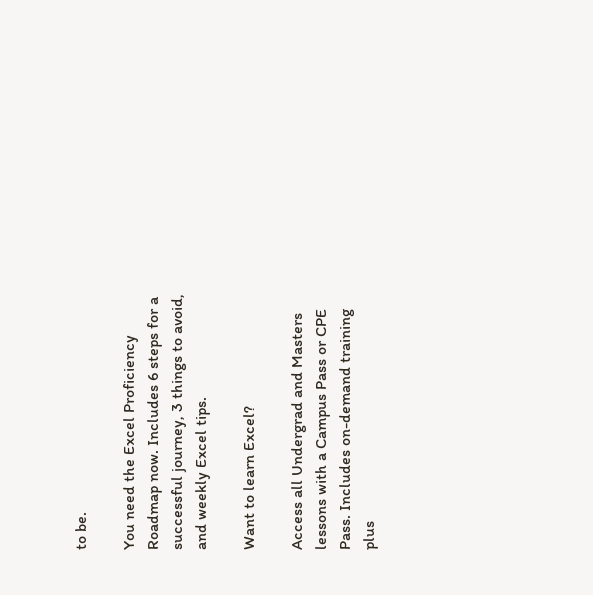to be.

You need the Excel Proficiency Roadmap now. Includes 6 steps for a successful journey, 3 things to avoid, and weekly Excel tips.

Want to learn Excel?

Access all Undergrad and Masters lessons with a Campus Pass or CPE Pass. Includes on-demand training plus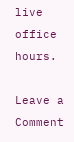live office hours.

Leave a Comment